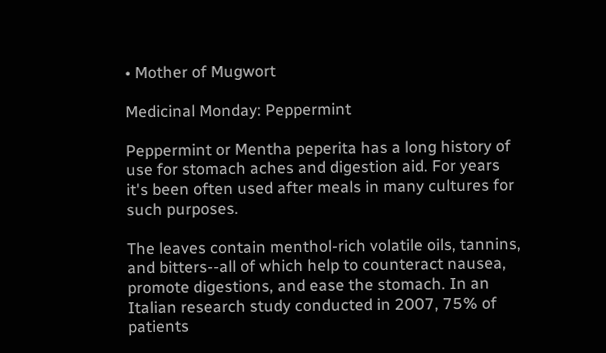• Mother of Mugwort

Medicinal Monday: Peppermint

Peppermint or Mentha peperita has a long history of use for stomach aches and digestion aid. For years it's been often used after meals in many cultures for such purposes.

The leaves contain menthol-rich volatile oils, tannins, and bitters--all of which help to counteract nausea, promote digestions, and ease the stomach. In an Italian research study conducted in 2007, 75% of patients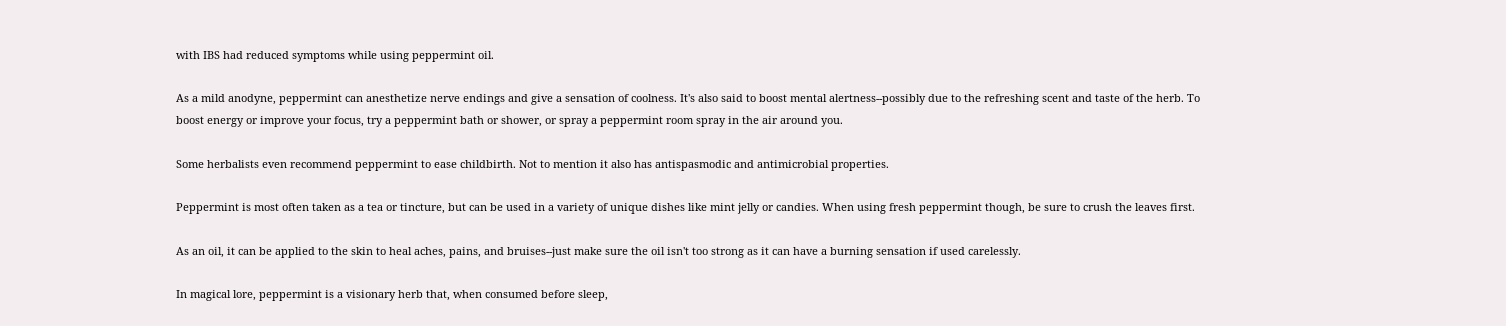with IBS had reduced symptoms while using peppermint oil.

As a mild anodyne, peppermint can anesthetize nerve endings and give a sensation of coolness. It's also said to boost mental alertness--possibly due to the refreshing scent and taste of the herb. To boost energy or improve your focus, try a peppermint bath or shower, or spray a peppermint room spray in the air around you.

Some herbalists even recommend peppermint to ease childbirth. Not to mention it also has antispasmodic and antimicrobial properties.

Peppermint is most often taken as a tea or tincture, but can be used in a variety of unique dishes like mint jelly or candies. When using fresh peppermint though, be sure to crush the leaves first.

As an oil, it can be applied to the skin to heal aches, pains, and bruises--just make sure the oil isn't too strong as it can have a burning sensation if used carelessly.

In magical lore, peppermint is a visionary herb that, when consumed before sleep,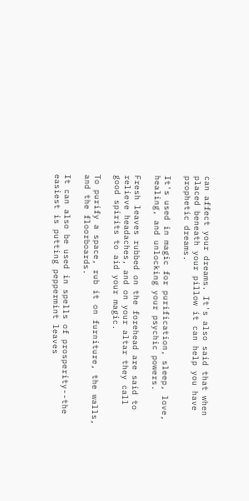can affect your dreams. It's also said that when placed beneath your pillow it can help you have prophetic dreams.

It's used in magic for purification, sleep, love, healing, and unlocking your psychic powers.

Fresh leaves rubbed on the forehead are said to relieve headaches, and on your altar they call good spirits to aid your magic.

To purify a space, rub it on furniture, the walls, and the floorboards.

It can also be used in spells of prosperity--the easiest is putting peppermint leaves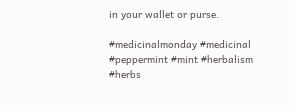in your wallet or purse.

#medicinalmonday #medicinal #peppermint #mint #herbalism #herbs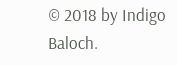© 2018 by Indigo Baloch.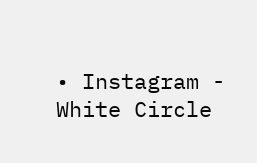• Instagram - White Circle